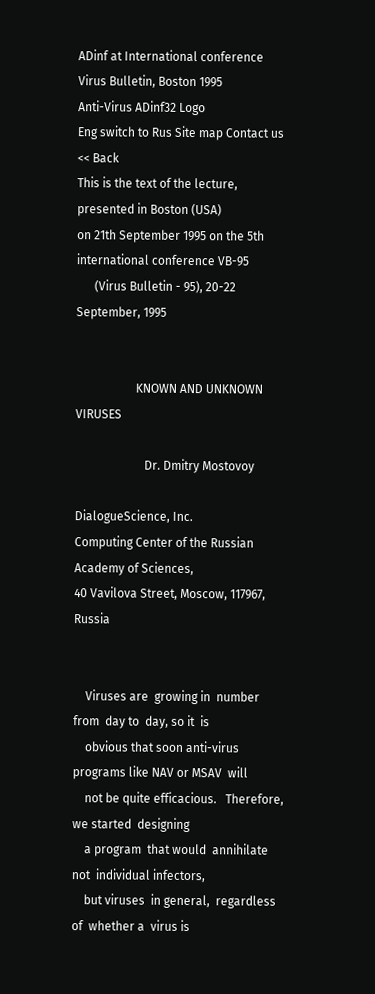ADinf at International conference Virus Bulletin, Boston 1995
Anti-Virus ADinf32 Logo
Eng switch to Rus Site map Contact us
<< Back
This is the text of the lecture, presented in Boston (USA)
on 21th September 1995 on the 5th international conference VB-95
      (Virus Bulletin - 95), 20-22 September, 1995


                    KNOWN AND UNKNOWN VIRUSES

                       Dr. Dmitry Mostovoy

DialogueScience, Inc.
Computing Center of the Russian Academy of Sciences,
40 Vavilova Street, Moscow, 117967, Russia


    Viruses are  growing in  number from  day to  day, so it  is
    obvious that soon anti-virus programs like NAV or MSAV  will
    not be quite efficacious.   Therefore, we started  designing
    a program  that would  annihilate not  individual infectors,
    but viruses  in general,  regardless of  whether a  virus is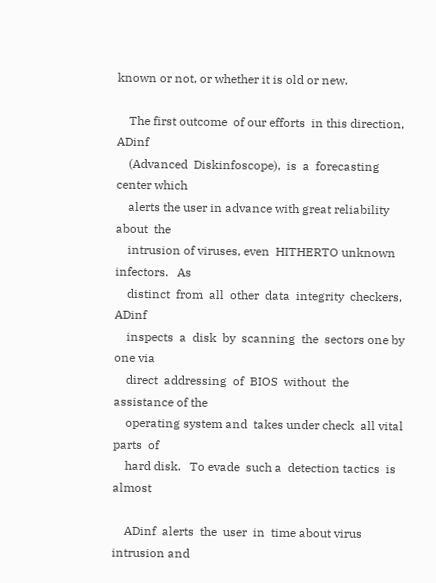known or not, or whether it is old or new.

    The first outcome  of our efforts  in this direction,  ADinf
    (Advanced  Diskinfoscope),  is  a  forecasting  center which
    alerts the user in advance with great reliability about  the
    intrusion of viruses, even  HITHERTO unknown infectors.   As
    distinct  from  all  other  data  integrity  checkers, ADinf
    inspects  a  disk  by  scanning  the  sectors one by one via
    direct  addressing  of  BIOS  without  the assistance of the
    operating system and  takes under check  all vital parts  of
    hard disk.   To evade  such a  detection tactics  is  almost

    ADinf  alerts  the  user  in  time about virus intrusion and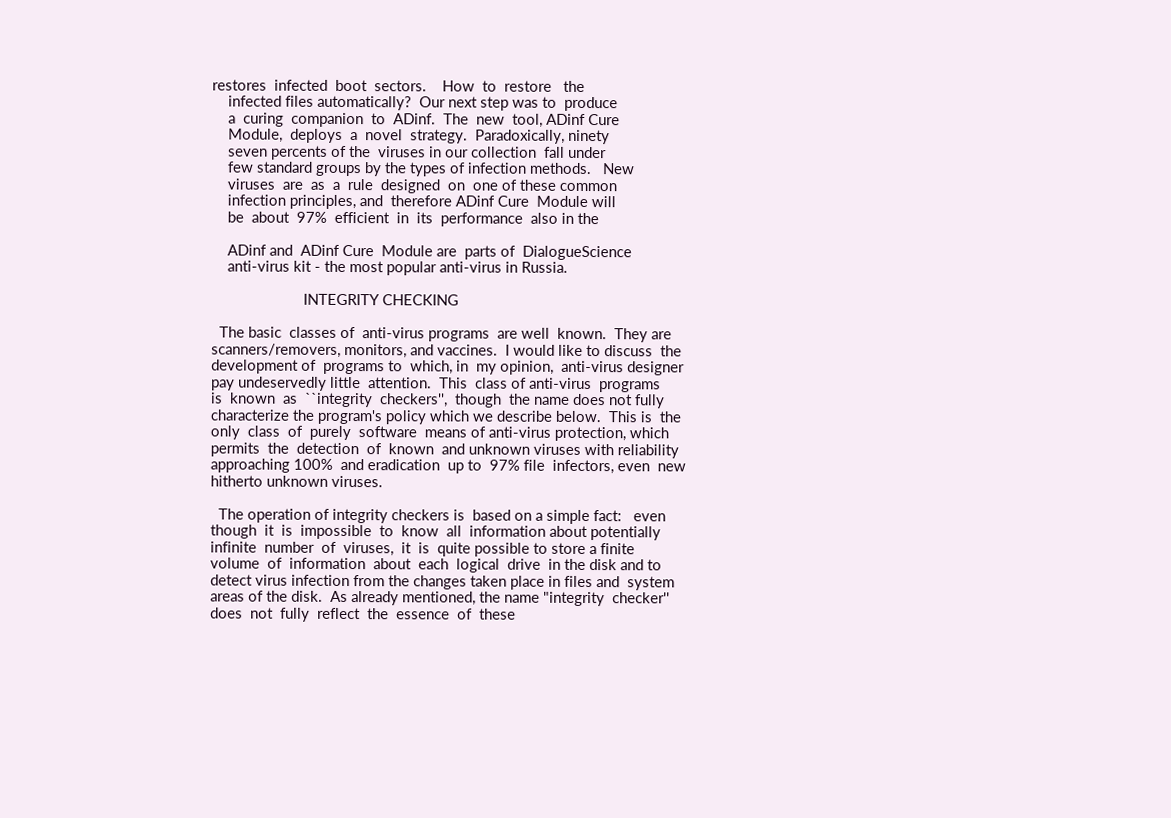restores  infected  boot  sectors.    How  to  restore   the
    infected files automatically?  Our next step was to  produce
    a  curing  companion  to  ADinf.  The  new  tool, ADinf Cure
    Module,  deploys  a  novel  strategy.  Paradoxically, ninety
    seven percents of the  viruses in our collection  fall under
    few standard groups by the types of infection methods.   New
    viruses  are  as  a  rule  designed  on  one of these common
    infection principles, and  therefore ADinf Cure  Module will
    be  about  97%  efficient  in  its  performance  also in the

    ADinf and  ADinf Cure  Module are  parts of  DialogueScience
    anti-virus kit - the most popular anti-virus in Russia.

                       INTEGRITY CHECKING

  The basic  classes of  anti-virus programs  are well  known.  They are
scanners/removers, monitors, and vaccines.  I would like to discuss  the
development of  programs to  which, in  my opinion,  anti-virus designer
pay undeservedly little  attention.  This  class of anti-virus  programs
is  known  as  ``integrity  checkers'',  though  the name does not fully
characterize the program's policy which we describe below.  This is  the
only  class  of  purely  software  means of anti-virus protection, which
permits  the  detection  of  known  and unknown viruses with reliability
approaching 100%  and eradication  up to  97% file  infectors, even  new
hitherto unknown viruses.

  The operation of integrity checkers is  based on a simple fact:   even
though  it  is  impossible  to  know  all  information about potentially
infinite  number  of  viruses,  it  is  quite possible to store a finite
volume  of  information  about  each  logical  drive  in the disk and to
detect virus infection from the changes taken place in files and  system
areas of the disk.  As already mentioned, the name "integrity  checker''
does  not  fully  reflect  the  essence  of  these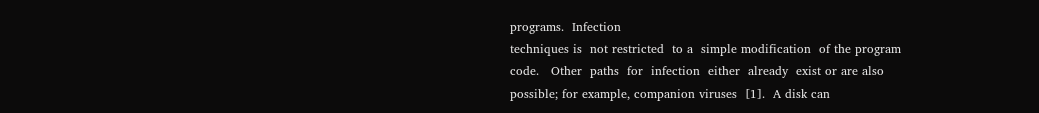programs.  Infection
techniques is  not restricted  to a  simple modification  of the program
code.   Other  paths  for  infection  either  already  exist or are also
possible; for example, companion viruses  [1].  A disk can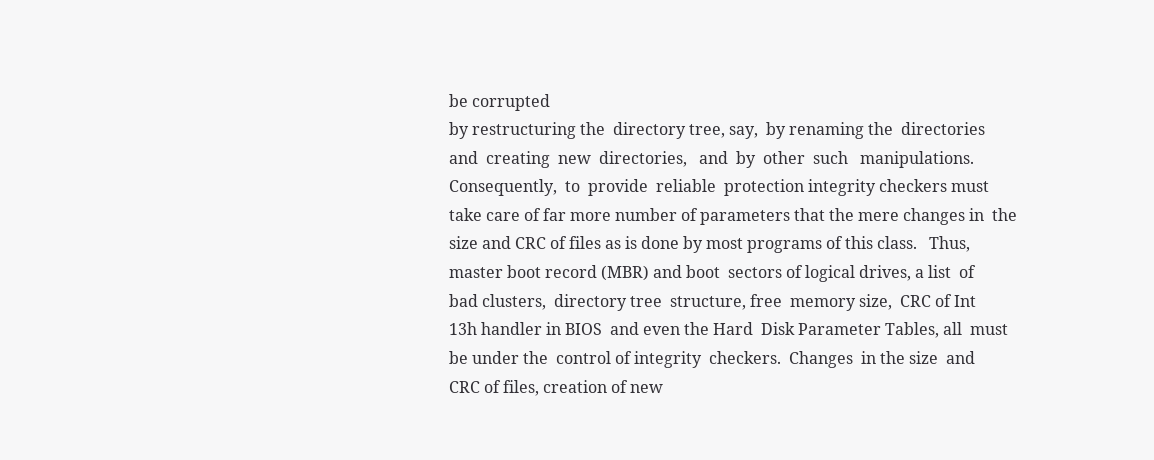be corrupted
by restructuring the  directory tree, say,  by renaming the  directories
and  creating  new  directories,   and  by  other  such   manipulations.
Consequently,  to  provide  reliable  protection integrity checkers must
take care of far more number of parameters that the mere changes in  the
size and CRC of files as is done by most programs of this class.   Thus,
master boot record (MBR) and boot  sectors of logical drives, a list  of
bad clusters,  directory tree  structure, free  memory size,  CRC of Int
13h handler in BIOS  and even the Hard  Disk Parameter Tables, all  must
be under the  control of integrity  checkers.  Changes  in the size  and
CRC of files, creation of new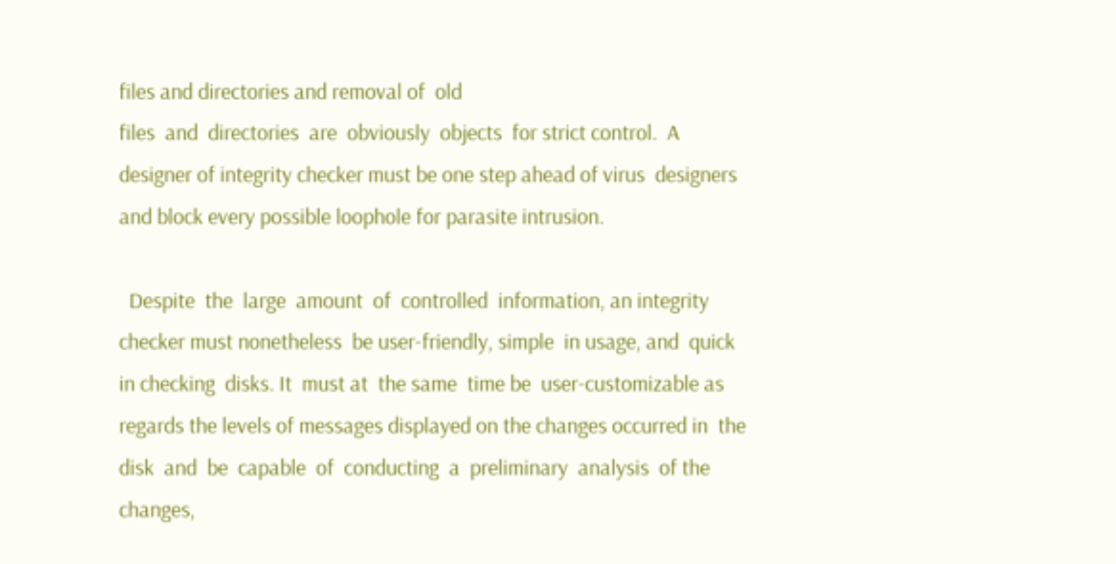files and directories and removal of  old
files  and  directories  are  obviously  objects  for strict control.  A
designer of integrity checker must be one step ahead of virus  designers
and block every possible loophole for parasite intrusion.

  Despite  the  large  amount  of  controlled  information, an integrity
checker must nonetheless  be user-friendly, simple  in usage, and  quick
in checking  disks. It  must at  the same  time be  user-customizable as
regards the levels of messages displayed on the changes occurred in  the
disk  and  be  capable  of  conducting  a  preliminary  analysis  of the
changes,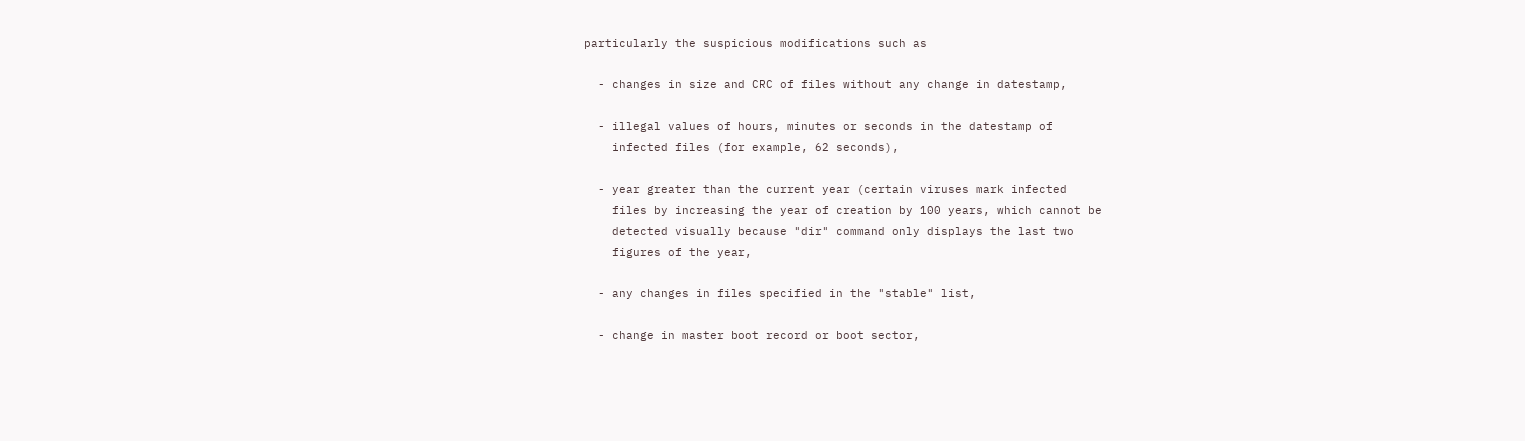particularly the suspicious modifications such as

  - changes in size and CRC of files without any change in datestamp,

  - illegal values of hours, minutes or seconds in the datestamp of
    infected files (for example, 62 seconds),

  - year greater than the current year (certain viruses mark infected
    files by increasing the year of creation by 100 years, which cannot be
    detected visually because "dir" command only displays the last two
    figures of the year,

  - any changes in files specified in the "stable" list,

  - change in master boot record or boot sector,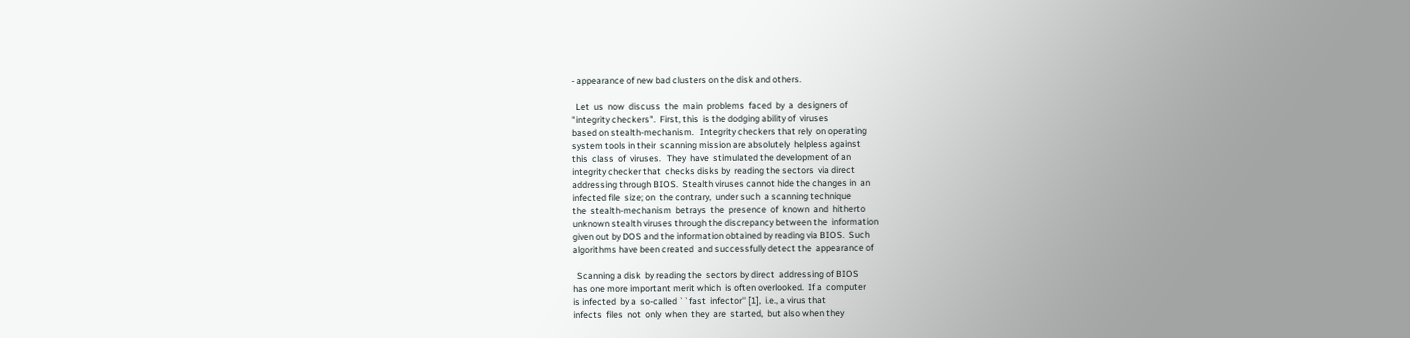- appearance of new bad clusters on the disk and others.

  Let  us  now  discuss  the  main  problems  faced  by  a  designers of
"integrity checkers".  First, this  is the dodging ability of  viruses
based on stealth-mechanism.   Integrity checkers that rely  on operating
system tools in their  scanning mission are absolutely  helpless against
this  class  of  viruses.   They  have  stimulated the development of an
integrity checker that  checks disks by  reading the sectors  via direct
addressing through BIOS.  Stealth viruses cannot hide the changes in  an
infected file  size; on  the contrary,  under such  a scanning technique
the  stealth-mechanism  betrays  the  presence  of  known  and  hitherto
unknown stealth viruses through the discrepancy between the  information
given out by DOS and the information obtained by reading via BIOS.  Such
algorithms have been created  and successfully detect the  appearance of

  Scanning a disk  by reading the  sectors by direct  addressing of BIOS
has one more important merit which  is often overlooked.  If a  computer
is infected  by a  so-called ``fast  infector'' [1],  i.e., a virus that
infects  files  not  only  when  they  are  started,  but also when they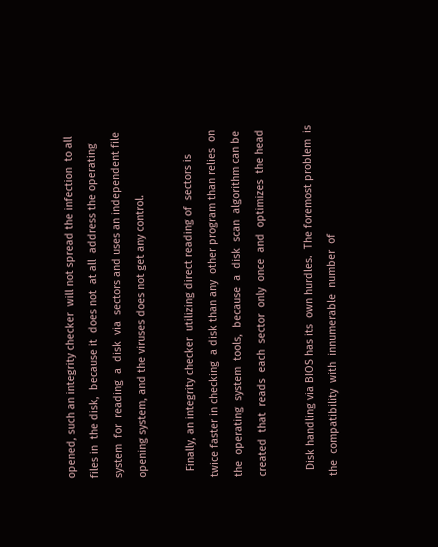opened, such an integrity checker  will not spread the infection  to all
files in  the disk,  because it  does not  at all  address the operating
system  for  reading  a  disk  via  sectors and uses an independent file
opening system, and the viruses does not get any control.

  Finally, an integrity checker  utilizing direct reading of  sectors is
twice faster in checking  a disk than any  other program than relies  on
the  operating  system  tools,  because  a  disk  scan  algorithm can be
created  that  reads  each  sector  only  once  and  optimizes  the head

  Disk handling via BIOS has its  own hurdles.  The foremost problem  is
the  compatibility  with  innumerable  number  of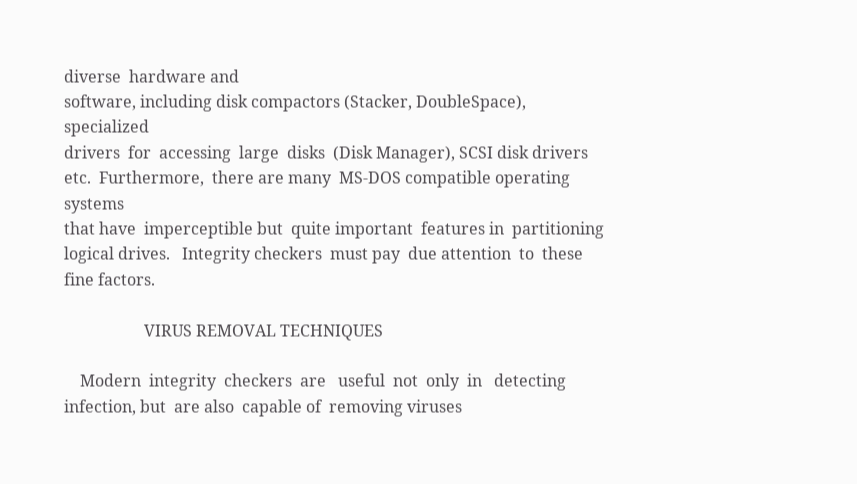diverse  hardware and
software, including disk compactors (Stacker, DoubleSpace),  specialized
drivers  for  accessing  large  disks  (Disk Manager), SCSI disk drivers
etc.  Furthermore,  there are many  MS-DOS compatible operating  systems
that have  imperceptible but  quite important  features in  partitioning
logical drives.   Integrity checkers  must pay  due attention  to  these
fine factors.

                    VIRUS REMOVAL TECHNIQUES

    Modern  integrity  checkers  are   useful  not  only  in   detecting
infection, but  are also  capable of  removing viruses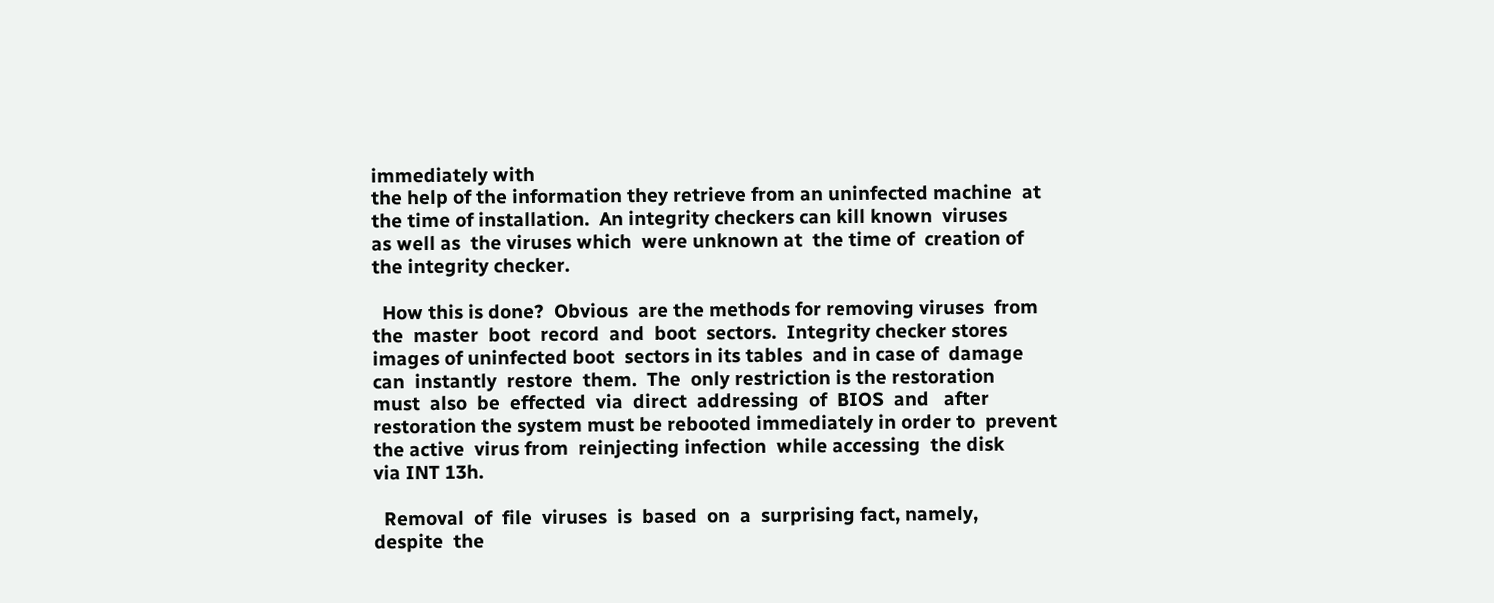immediately with
the help of the information they retrieve from an uninfected machine  at
the time of installation.  An integrity checkers can kill known  viruses
as well as  the viruses which  were unknown at  the time of  creation of
the integrity checker.

  How this is done?  Obvious  are the methods for removing viruses  from
the  master  boot  record  and  boot  sectors.  Integrity checker stores
images of uninfected boot  sectors in its tables  and in case of  damage
can  instantly  restore  them.  The  only restriction is the restoration
must  also  be  effected  via  direct  addressing  of  BIOS  and   after
restoration the system must be rebooted immediately in order to  prevent
the active  virus from  reinjecting infection  while accessing  the disk
via INT 13h.

  Removal  of  file  viruses  is  based  on  a  surprising fact, namely,
despite  the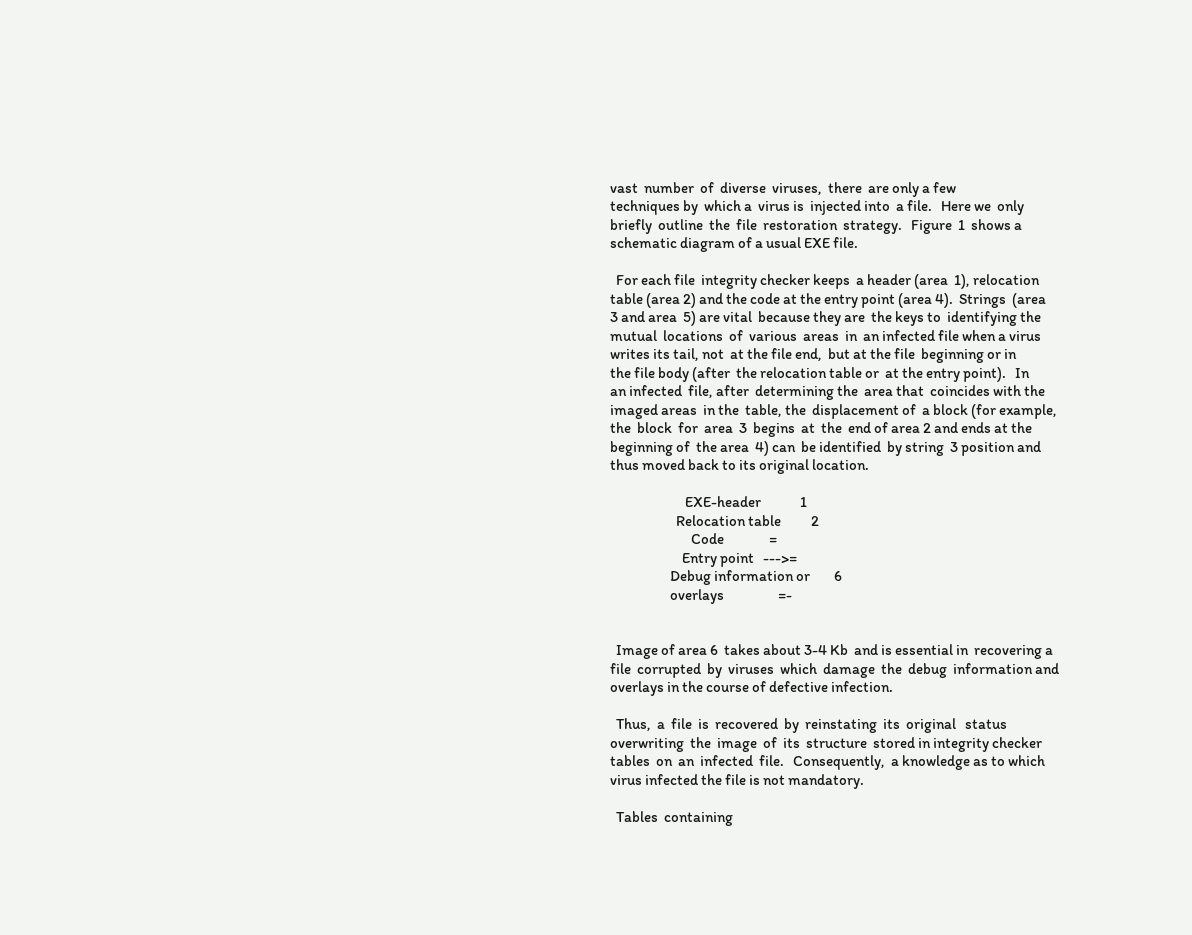vast  number  of  diverse  viruses,  there  are only a few
techniques by  which a  virus is  injected into  a file.   Here we  only
briefly  outline  the  file  restoration  strategy.   Figure  1  shows a
schematic diagram of a usual EXE file.

  For each file  integrity checker keeps  a header (area  1), relocation
table (area 2) and the code at the entry point (area 4).  Strings  (area
3 and area  5) are vital  because they are  the keys to  identifying the
mutual  locations  of  various  areas  in  an infected file when a virus
writes its tail, not  at the file end,  but at the file  beginning or in
the file body (after  the relocation table or  at the entry point).   In
an infected  file, after  determining the  area that  coincides with the
imaged areas  in the  table, the  displacement of  a block (for example,
the  block  for  area  3  begins  at  the  end of area 2 and ends at the
beginning of  the area  4) can  be identified  by string  3 position and
thus moved back to its original location.

                         EXE-header             1
                      Relocation table          2
                           Code               =
                        Entry point   --->=
                    Debug information or        6
                    overlays                  =-


  Image of area 6  takes about 3-4 Kb  and is essential in  recovering a
file  corrupted  by  viruses  which  damage  the  debug  information and
overlays in the course of defective infection.

  Thus,  a  file  is  recovered  by  reinstating  its  original   status
overwriting  the  image  of  its  structure  stored in integrity checker
tables  on  an  infected  file.   Consequently,  a knowledge as to which
virus infected the file is not mandatory.

  Tables  containing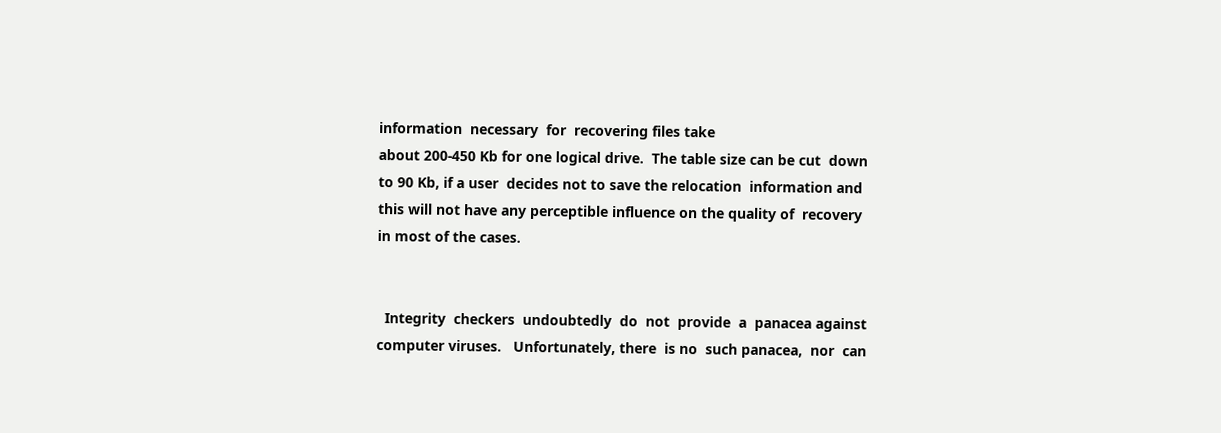information  necessary  for  recovering files take
about 200-450 Kb for one logical drive.  The table size can be cut  down
to 90 Kb, if a user  decides not to save the relocation  information and
this will not have any perceptible influence on the quality of  recovery
in most of the cases.


  Integrity  checkers  undoubtedly  do  not  provide  a  panacea against
computer viruses.   Unfortunately, there  is no  such panacea,  nor  can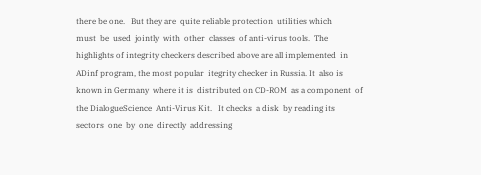there be one.   But they are  quite reliable protection  utilities which
must  be  used  jointly  with  other  classes  of anti-virus tools.  The
highlights of integrity checkers described above are all implemented  in
ADinf program, the most popular  itegrity checker in Russia. It  also is
known in Germany  where it is  distributed on CD-ROM  as a component  of
the DialogueScience  Anti-Virus Kit.   It checks  a disk  by reading its
sectors  one  by  one  directly  addressing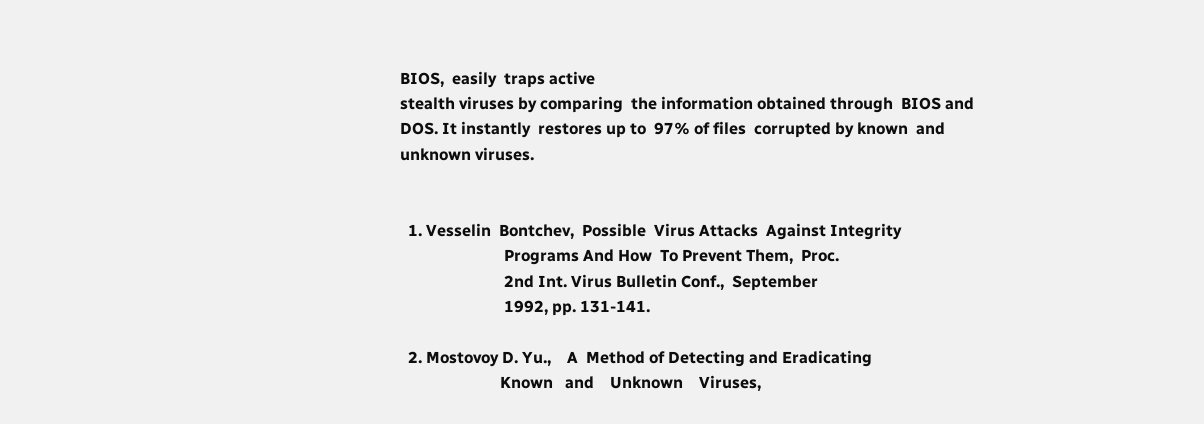BIOS,  easily  traps active
stealth viruses by comparing  the information obtained through  BIOS and
DOS. It instantly  restores up to  97% of files  corrupted by known  and
unknown viruses.


  1. Vesselin  Bontchev,  Possible  Virus Attacks  Against Integrity
                          Programs And How  To Prevent Them,  Proc.
                          2nd Int. Virus Bulletin Conf.,  September
                          1992, pp. 131-141.

  2. Mostovoy D. Yu.,    A  Method of Detecting and Eradicating
                         Known   and    Unknown    Viruses,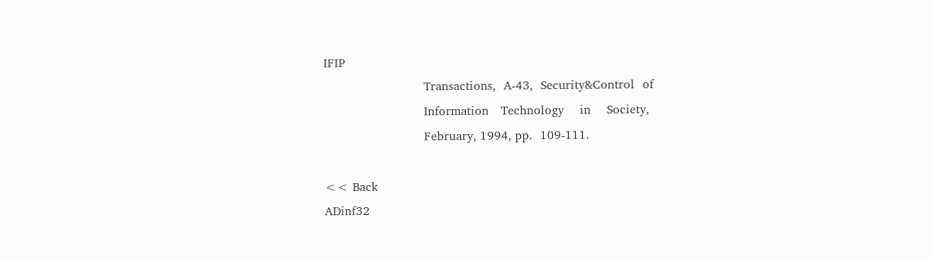IFIP
                         Transactions,  A-43,  Security&Control  of
                         Information   Technology    in    Society,
                         February, 1994, pp.  109-111.

<< Back
ADinf32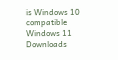is Windows 10 compatible
Windows 11 Downloads